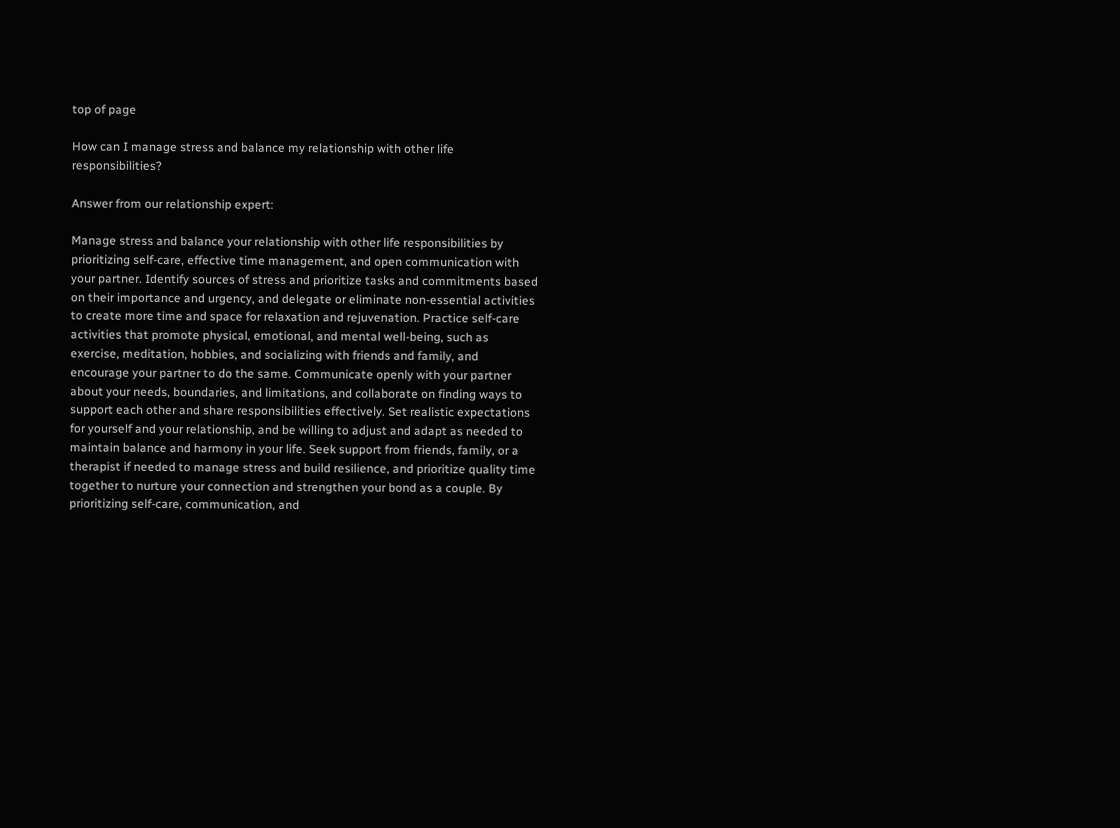top of page

How can I manage stress and balance my relationship with other life responsibilities?

Answer from our relationship expert:

Manage stress and balance your relationship with other life responsibilities by prioritizing self-care, effective time management, and open communication with your partner. Identify sources of stress and prioritize tasks and commitments based on their importance and urgency, and delegate or eliminate non-essential activities to create more time and space for relaxation and rejuvenation. Practice self-care activities that promote physical, emotional, and mental well-being, such as exercise, meditation, hobbies, and socializing with friends and family, and encourage your partner to do the same. Communicate openly with your partner about your needs, boundaries, and limitations, and collaborate on finding ways to support each other and share responsibilities effectively. Set realistic expectations for yourself and your relationship, and be willing to adjust and adapt as needed to maintain balance and harmony in your life. Seek support from friends, family, or a therapist if needed to manage stress and build resilience, and prioritize quality time together to nurture your connection and strengthen your bond as a couple. By prioritizing self-care, communication, and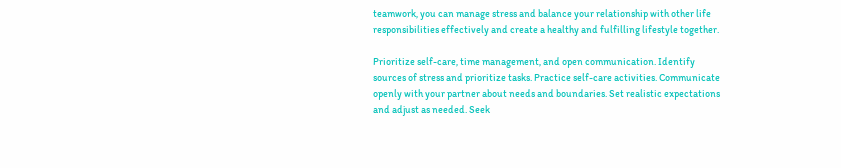teamwork, you can manage stress and balance your relationship with other life responsibilities effectively and create a healthy and fulfilling lifestyle together.

Prioritize self-care, time management, and open communication. Identify sources of stress and prioritize tasks. Practice self-care activities. Communicate openly with your partner about needs and boundaries. Set realistic expectations and adjust as needed. Seek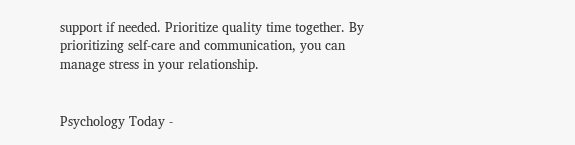support if needed. Prioritize quality time together. By prioritizing self-care and communication, you can manage stress in your relationship.


Psychology Today -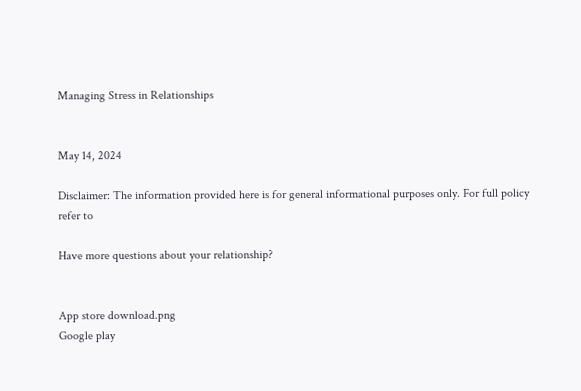Managing Stress in Relationships


May 14, 2024

Disclaimer: The information provided here is for general informational purposes only. For full policy refer to

Have more questions about your relationship?


App store download.png
Google play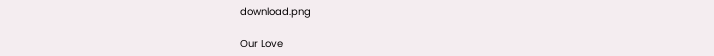download.png

Our Love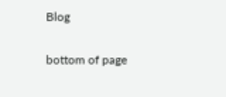Blog

bottom of page